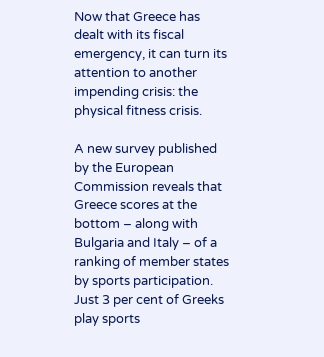Now that Greece has dealt with its fiscal emergency, it can turn its attention to another impending crisis: the physical fitness crisis.

A new survey published by the European Commission reveals that Greece scores at the bottom – along with Bulgaria and Italy – of a ranking of member states by sports participation. Just 3 per cent of Greeks play sports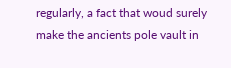regularly, a fact that woud surely make the ancients pole vault in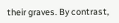their graves. By contrast,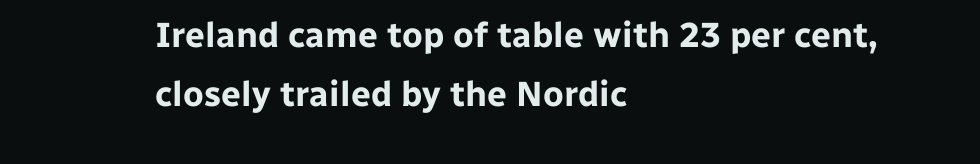Ireland came top of table with 23 per cent, closely trailed by the Nordic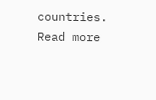countries. Read more